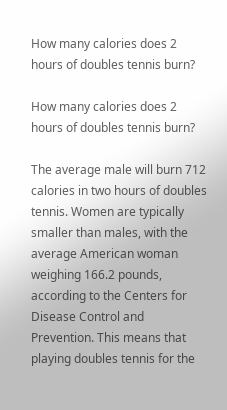How many calories does 2 hours of doubles tennis burn?

How many calories does 2 hours of doubles tennis burn?

The average male will burn 712 calories in two hours of doubles tennis. Women are typically smaller than males, with the average American woman weighing 166.2 pounds, according to the Centers for Disease Control and Prevention. This means that playing doubles tennis for the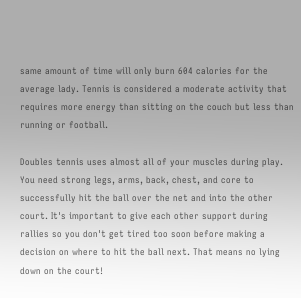same amount of time will only burn 604 calories for the average lady. Tennis is considered a moderate activity that requires more energy than sitting on the couch but less than running or football.

Doubles tennis uses almost all of your muscles during play. You need strong legs, arms, back, chest, and core to successfully hit the ball over the net and into the other court. It's important to give each other support during rallies so you don't get tired too soon before making a decision on where to hit the ball next. That means no lying down on the court!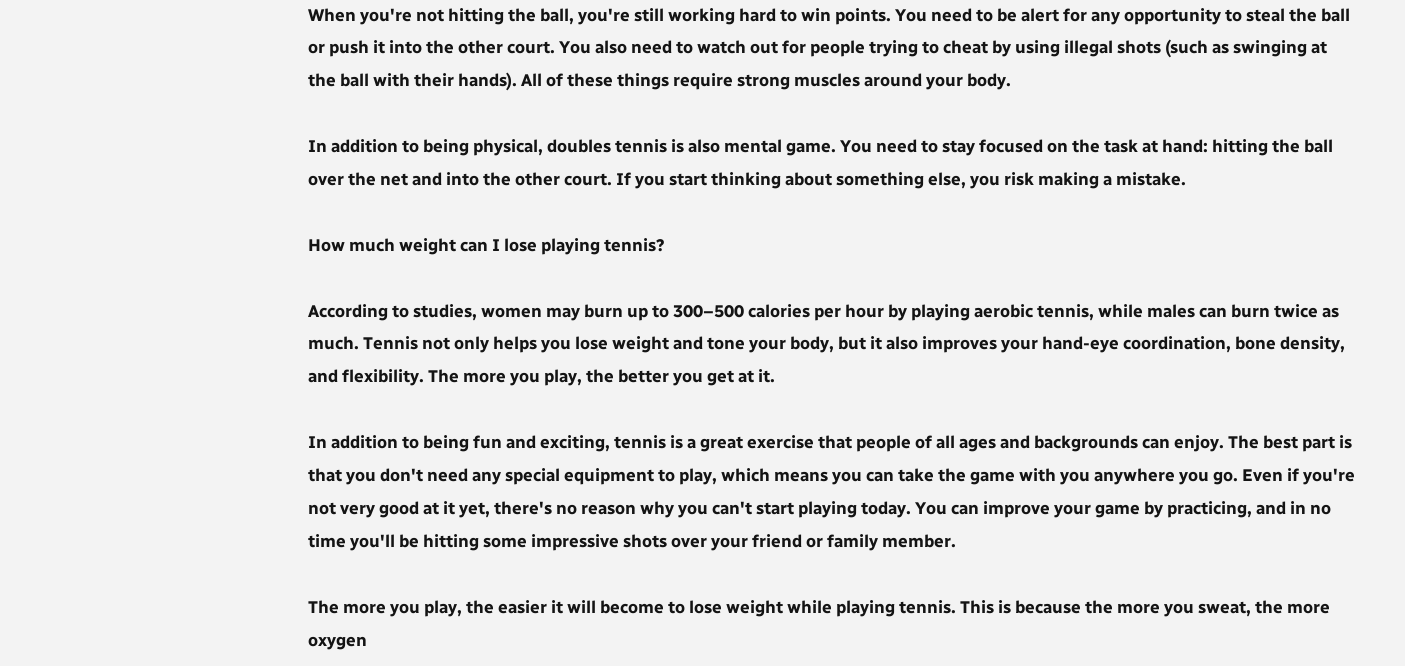When you're not hitting the ball, you're still working hard to win points. You need to be alert for any opportunity to steal the ball or push it into the other court. You also need to watch out for people trying to cheat by using illegal shots (such as swinging at the ball with their hands). All of these things require strong muscles around your body.

In addition to being physical, doubles tennis is also mental game. You need to stay focused on the task at hand: hitting the ball over the net and into the other court. If you start thinking about something else, you risk making a mistake.

How much weight can I lose playing tennis?

According to studies, women may burn up to 300–500 calories per hour by playing aerobic tennis, while males can burn twice as much. Tennis not only helps you lose weight and tone your body, but it also improves your hand-eye coordination, bone density, and flexibility. The more you play, the better you get at it.

In addition to being fun and exciting, tennis is a great exercise that people of all ages and backgrounds can enjoy. The best part is that you don't need any special equipment to play, which means you can take the game with you anywhere you go. Even if you're not very good at it yet, there's no reason why you can't start playing today. You can improve your game by practicing, and in no time you'll be hitting some impressive shots over your friend or family member.

The more you play, the easier it will become to lose weight while playing tennis. This is because the more you sweat, the more oxygen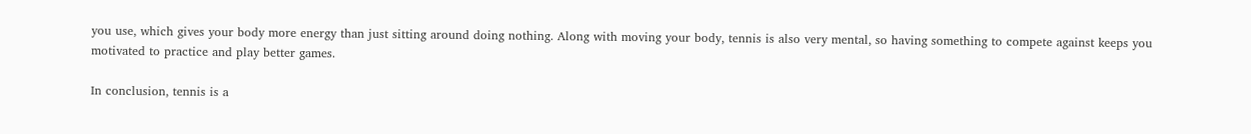you use, which gives your body more energy than just sitting around doing nothing. Along with moving your body, tennis is also very mental, so having something to compete against keeps you motivated to practice and play better games.

In conclusion, tennis is a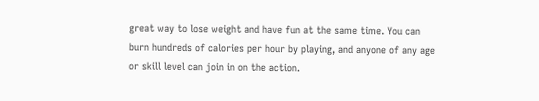great way to lose weight and have fun at the same time. You can burn hundreds of calories per hour by playing, and anyone of any age or skill level can join in on the action.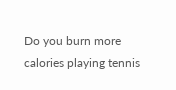Do you burn more calories playing tennis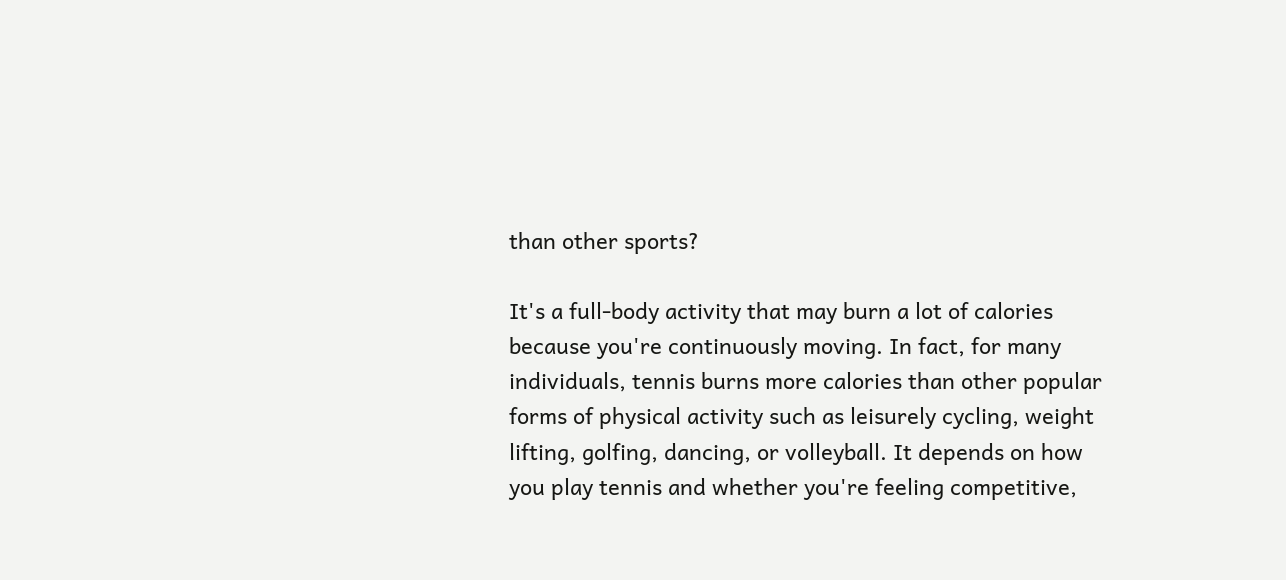than other sports?

It's a full-body activity that may burn a lot of calories because you're continuously moving. In fact, for many individuals, tennis burns more calories than other popular forms of physical activity such as leisurely cycling, weight lifting, golfing, dancing, or volleyball. It depends on how you play tennis and whether you're feeling competitive,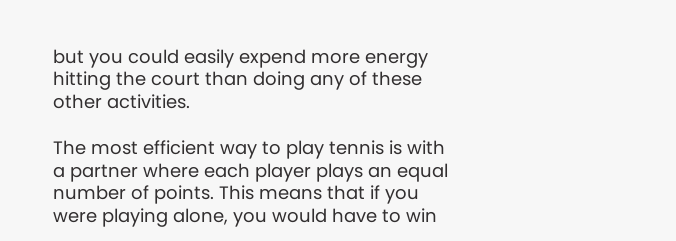but you could easily expend more energy hitting the court than doing any of these other activities.

The most efficient way to play tennis is with a partner where each player plays an equal number of points. This means that if you were playing alone, you would have to win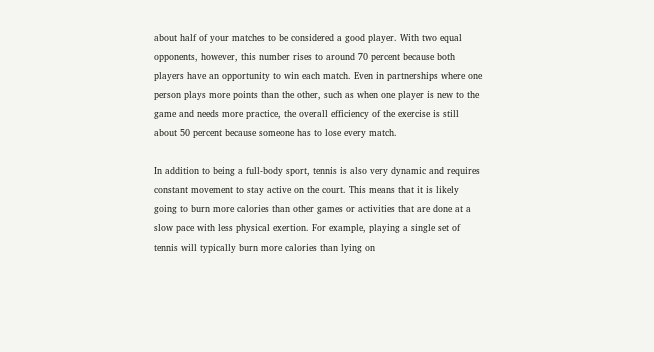about half of your matches to be considered a good player. With two equal opponents, however, this number rises to around 70 percent because both players have an opportunity to win each match. Even in partnerships where one person plays more points than the other, such as when one player is new to the game and needs more practice, the overall efficiency of the exercise is still about 50 percent because someone has to lose every match.

In addition to being a full-body sport, tennis is also very dynamic and requires constant movement to stay active on the court. This means that it is likely going to burn more calories than other games or activities that are done at a slow pace with less physical exertion. For example, playing a single set of tennis will typically burn more calories than lying on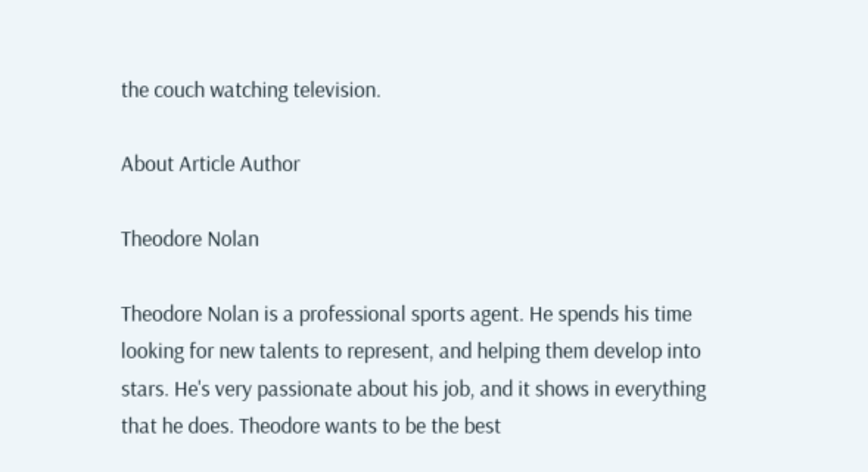the couch watching television.

About Article Author

Theodore Nolan

Theodore Nolan is a professional sports agent. He spends his time looking for new talents to represent, and helping them develop into stars. He's very passionate about his job, and it shows in everything that he does. Theodore wants to be the best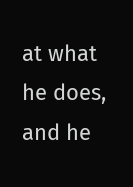at what he does, and he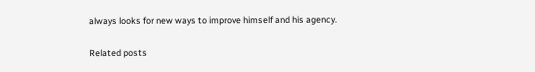always looks for new ways to improve himself and his agency.

Related posts